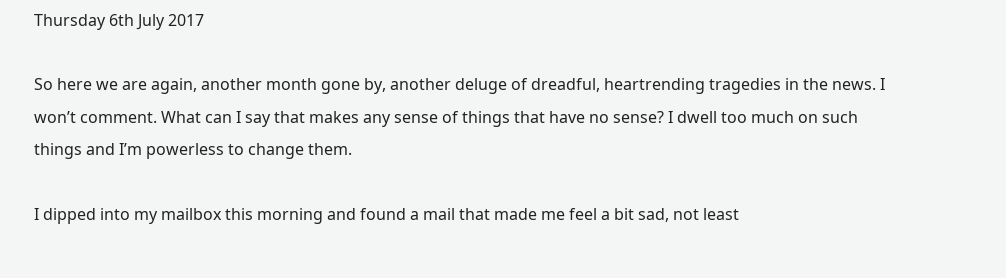Thursday 6th July 2017

So here we are again, another month gone by, another deluge of dreadful, heartrending tragedies in the news. I won’t comment. What can I say that makes any sense of things that have no sense? I dwell too much on such things and I’m powerless to change them.

I dipped into my mailbox this morning and found a mail that made me feel a bit sad, not least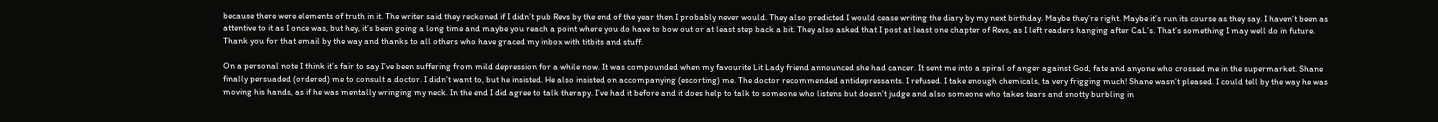because there were elements of truth in it. The writer said they reckoned if I didn’t pub Revs by the end of the year then I probably never would. They also predicted I would cease writing the diary by my next birthday. Maybe they’re right. Maybe it’s run its course as they say. I haven’t been as attentive to it as I once was, but hey, it’s been going a long time and maybe you reach a point where you do have to bow out or at least step back a bit. They also asked that I post at least one chapter of Revs, as I left readers hanging after CaL’s. That’s something I may well do in future. Thank you for that email by the way and thanks to all others who have graced my inbox with titbits and stuff.

On a personal note I think it’s fair to say I’ve been suffering from mild depression for a while now. It was compounded when my favourite Lit Lady friend announced she had cancer. It sent me into a spiral of anger against God, fate and anyone who crossed me in the supermarket. Shane finally persuaded (ordered) me to consult a doctor. I didn’t want to, but he insisted. He also insisted on accompanying (escorting) me. The doctor recommended antidepressants. I refused. I take enough chemicals, ta very frigging much! Shane wasn’t pleased. I could tell by the way he was moving his hands, as if he was mentally wringing my neck. In the end I did agree to talk therapy. I’ve had it before and it does help to talk to someone who listens but doesn’t judge and also someone who takes tears and snotty burbling in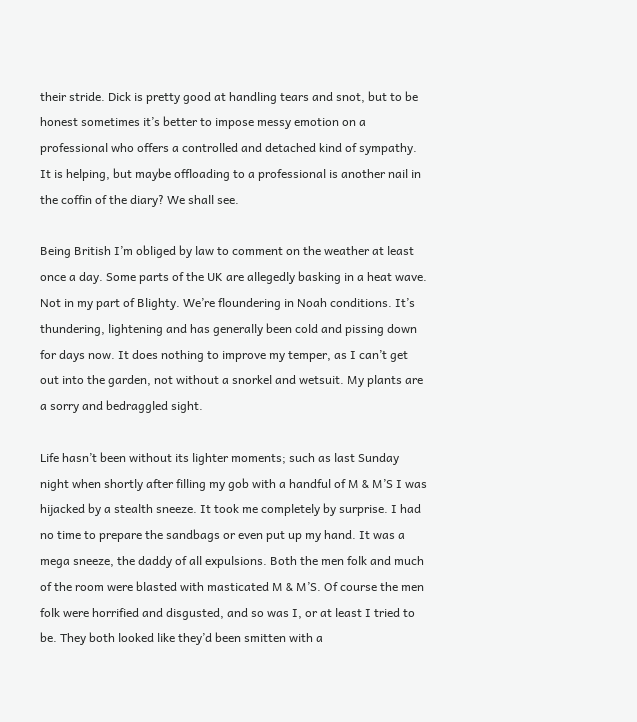their stride. Dick is pretty good at handling tears and snot, but to be honest sometimes it’s better to impose messy emotion on a professional who offers a controlled and detached kind of sympathy. It is helping, but maybe offloading to a professional is another nail in the coffin of the diary? We shall see.

Being British I’m obliged by law to comment on the weather at least once a day. Some parts of the UK are allegedly basking in a heat wave. Not in my part of Blighty. We’re floundering in Noah conditions. It’s thundering, lightening and has generally been cold and pissing down for days now. It does nothing to improve my temper, as I can’t get out into the garden, not without a snorkel and wetsuit. My plants are a sorry and bedraggled sight.

Life hasn’t been without its lighter moments; such as last Sunday night when shortly after filling my gob with a handful of M & M’S I was hijacked by a stealth sneeze. It took me completely by surprise. I had no time to prepare the sandbags or even put up my hand. It was a mega sneeze, the daddy of all expulsions. Both the men folk and much of the room were blasted with masticated M & M’S. Of course the men folk were horrified and disgusted, and so was I, or at least I tried to be. They both looked like they’d been smitten with a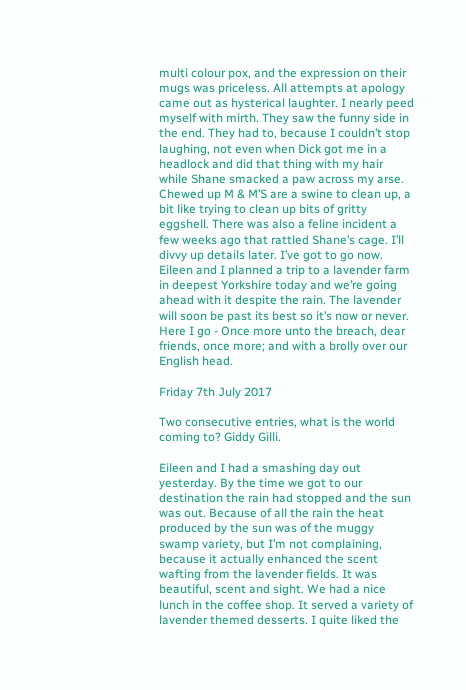multi colour pox, and the expression on their mugs was priceless. All attempts at apology came out as hysterical laughter. I nearly peed myself with mirth. They saw the funny side in the end. They had to, because I couldn’t stop laughing, not even when Dick got me in a headlock and did that thing with my hair while Shane smacked a paw across my arse. Chewed up M & M’S are a swine to clean up, a bit like trying to clean up bits of gritty eggshell. There was also a feline incident a few weeks ago that rattled Shane’s cage. I’ll divvy up details later. I’ve got to go now. Eileen and I planned a trip to a lavender farm in deepest Yorkshire today and we’re going ahead with it despite the rain. The lavender will soon be past its best so it’s now or never. Here I go - Once more unto the breach, dear friends, once more; and with a brolly over our English head.

Friday 7th July 2017

Two consecutive entries, what is the world coming to? Giddy Gilli.

Eileen and I had a smashing day out yesterday. By the time we got to our destination the rain had stopped and the sun was out. Because of all the rain the heat produced by the sun was of the muggy swamp variety, but I’m not complaining, because it actually enhanced the scent wafting from the lavender fields. It was beautiful, scent and sight. We had a nice lunch in the coffee shop. It served a variety of lavender themed desserts. I quite liked the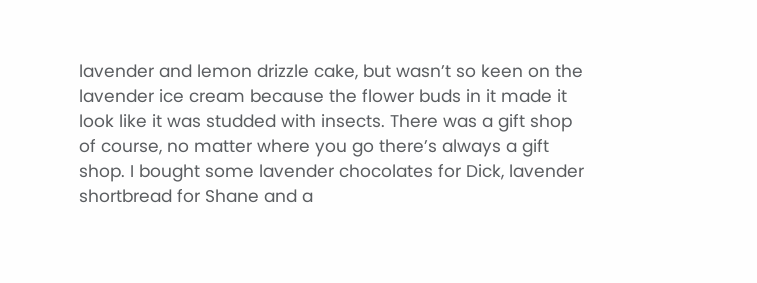lavender and lemon drizzle cake, but wasn’t so keen on the lavender ice cream because the flower buds in it made it look like it was studded with insects. There was a gift shop of course, no matter where you go there’s always a gift shop. I bought some lavender chocolates for Dick, lavender shortbread for Shane and a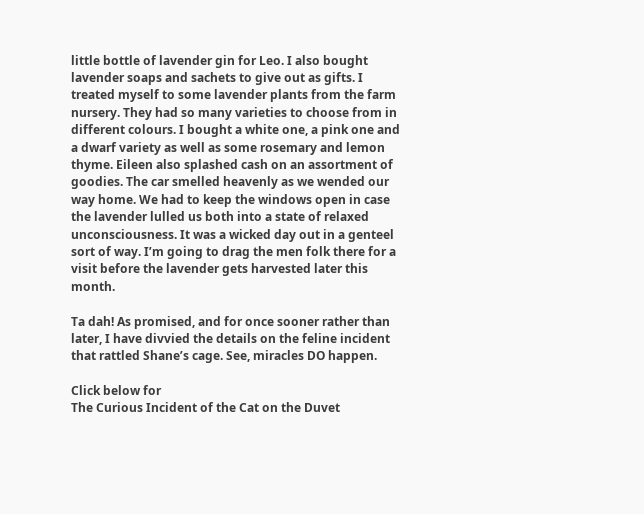little bottle of lavender gin for Leo. I also bought lavender soaps and sachets to give out as gifts. I treated myself to some lavender plants from the farm nursery. They had so many varieties to choose from in different colours. I bought a white one, a pink one and a dwarf variety as well as some rosemary and lemon thyme. Eileen also splashed cash on an assortment of goodies. The car smelled heavenly as we wended our way home. We had to keep the windows open in case the lavender lulled us both into a state of relaxed unconsciousness. It was a wicked day out in a genteel sort of way. I’m going to drag the men folk there for a visit before the lavender gets harvested later this month.

Ta dah! As promised, and for once sooner rather than later, I have divvied the details on the feline incident that rattled Shane’s cage. See, miracles DO happen.

Click below for
The Curious Incident of the Cat on the Duvet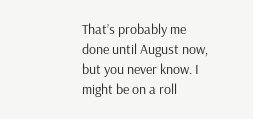That’s probably me done until August now, but you never know. I might be on a roll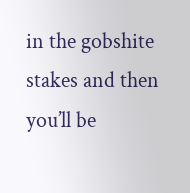in the gobshite stakes and then you’ll be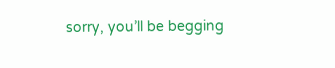sorry, you’ll be begging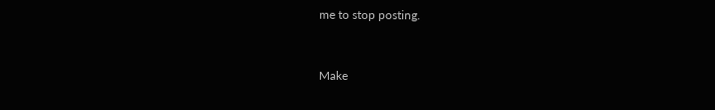me to stop posting.


Make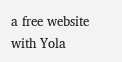a free website with Yola